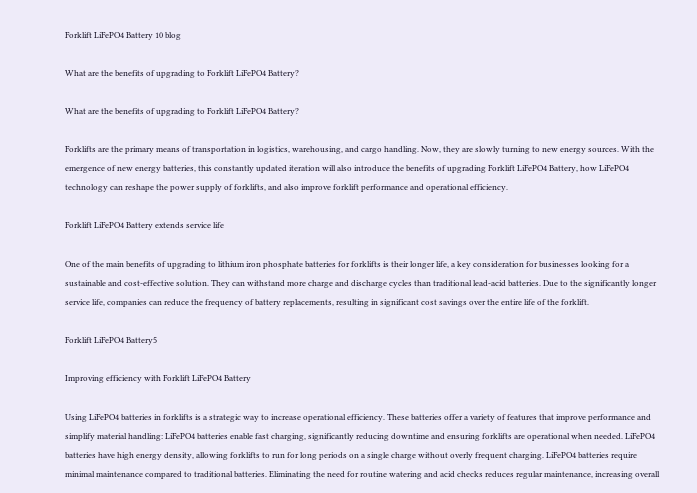Forklift LiFePO4 Battery 10 blog

What are the benefits of upgrading to Forklift LiFePO4 Battery?

What are the benefits of upgrading to Forklift LiFePO4 Battery?

Forklifts are the primary means of transportation in logistics, warehousing, and cargo handling. Now, they are slowly turning to new energy sources. With the emergence of new energy batteries, this constantly updated iteration will also introduce the benefits of upgrading Forklift LiFePO4 Battery, how LiFePO4 technology can reshape the power supply of forklifts, and also improve forklift performance and operational efficiency.

Forklift LiFePO4 Battery extends service life

One of the main benefits of upgrading to lithium iron phosphate batteries for forklifts is their longer life, a key consideration for businesses looking for a sustainable and cost-effective solution. They can withstand more charge and discharge cycles than traditional lead-acid batteries. Due to the significantly longer service life, companies can reduce the frequency of battery replacements, resulting in significant cost savings over the entire life of the forklift.

Forklift LiFePO4 Battery5

Improving efficiency with Forklift LiFePO4 Battery

Using LiFePO4 batteries in forklifts is a strategic way to increase operational efficiency. These batteries offer a variety of features that improve performance and simplify material handling: LiFePO4 batteries enable fast charging, significantly reducing downtime and ensuring forklifts are operational when needed. LiFePO4 batteries have high energy density, allowing forklifts to run for long periods on a single charge without overly frequent charging. LiFePO4 batteries require minimal maintenance compared to traditional batteries. Eliminating the need for routine watering and acid checks reduces regular maintenance, increasing overall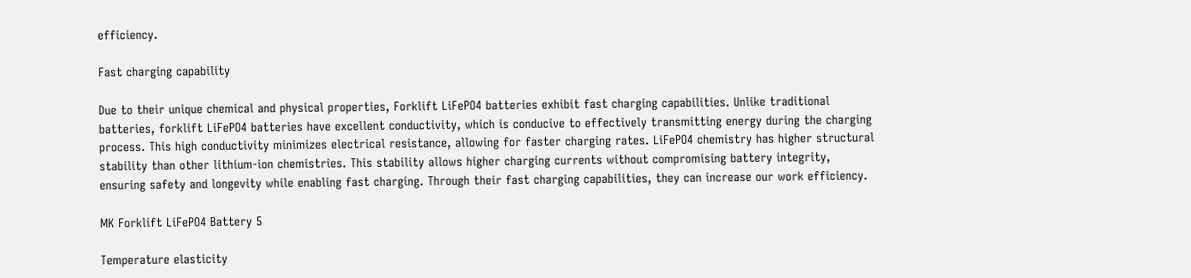efficiency.

Fast charging capability

Due to their unique chemical and physical properties, Forklift LiFePO4 batteries exhibit fast charging capabilities. Unlike traditional batteries, forklift LiFePO4 batteries have excellent conductivity, which is conducive to effectively transmitting energy during the charging process. This high conductivity minimizes electrical resistance, allowing for faster charging rates. LiFePO4 chemistry has higher structural stability than other lithium-ion chemistries. This stability allows higher charging currents without compromising battery integrity, ensuring safety and longevity while enabling fast charging. Through their fast charging capabilities, they can increase our work efficiency.

MK Forklift LiFePO4 Battery 5

Temperature elasticity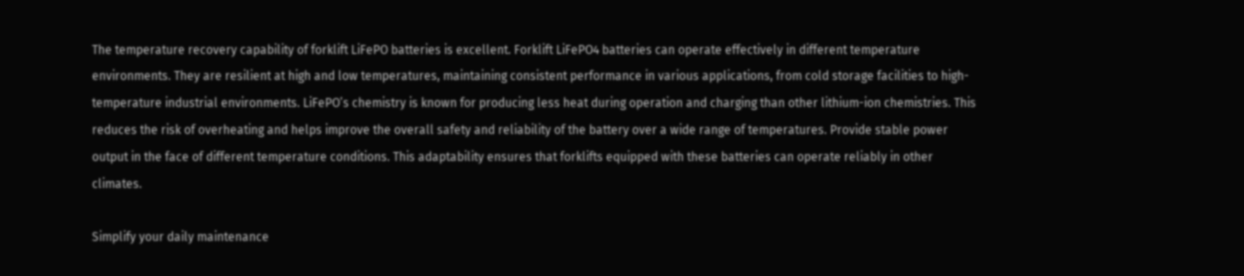The temperature recovery capability of forklift LiFePO batteries is excellent. Forklift LiFePO4 batteries can operate effectively in different temperature environments. They are resilient at high and low temperatures, maintaining consistent performance in various applications, from cold storage facilities to high-temperature industrial environments. LiFePO’s chemistry is known for producing less heat during operation and charging than other lithium-ion chemistries. This reduces the risk of overheating and helps improve the overall safety and reliability of the battery over a wide range of temperatures. Provide stable power output in the face of different temperature conditions. This adaptability ensures that forklifts equipped with these batteries can operate reliably in other climates.

Simplify your daily maintenance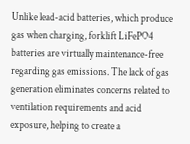Unlike lead-acid batteries, which produce gas when charging, forklift LiFePO4 batteries are virtually maintenance-free regarding gas emissions. The lack of gas generation eliminates concerns related to ventilation requirements and acid exposure, helping to create a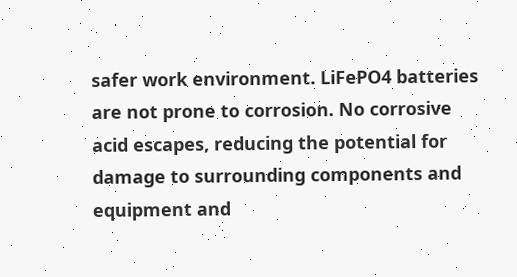safer work environment. LiFePO4 batteries are not prone to corrosion. No corrosive acid escapes, reducing the potential for damage to surrounding components and equipment and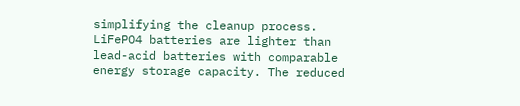simplifying the cleanup process. LiFePO4 batteries are lighter than lead-acid batteries with comparable energy storage capacity. The reduced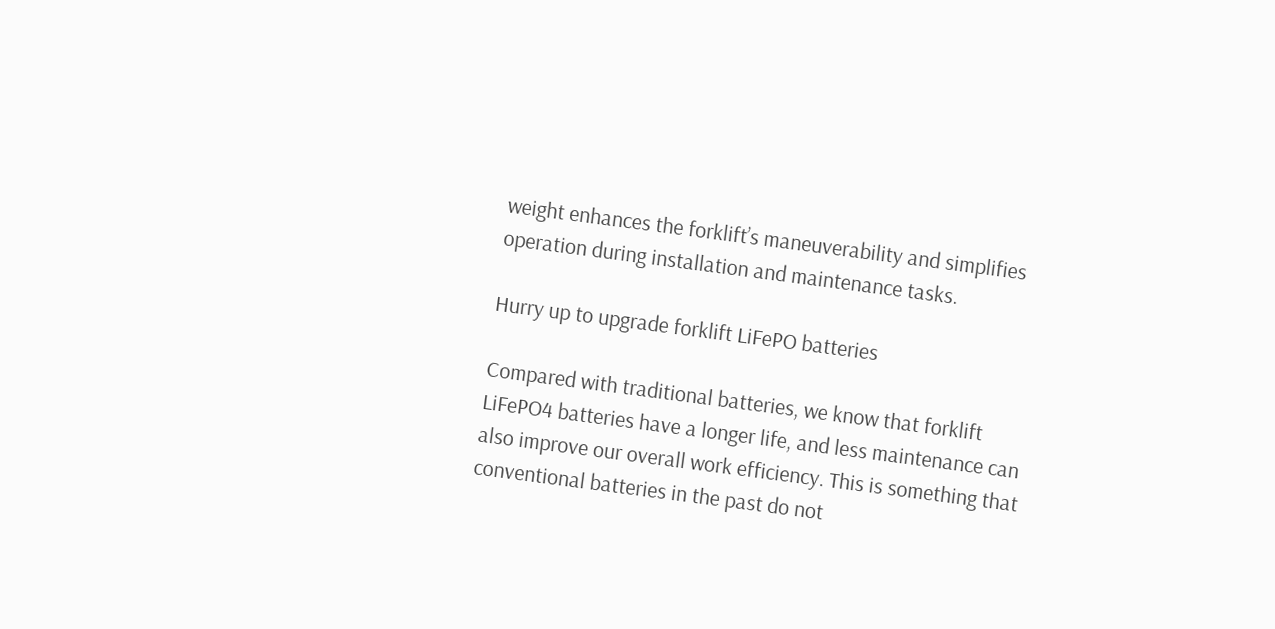weight enhances the forklift’s maneuverability and simplifies operation during installation and maintenance tasks.

Hurry up to upgrade forklift LiFePO batteries

Compared with traditional batteries, we know that forklift LiFePO4 batteries have a longer life, and less maintenance can also improve our overall work efficiency. This is something that conventional batteries in the past do not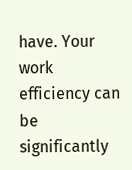have. Your work efficiency can be significantly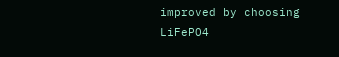improved by choosing LiFePO4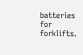batteries for forklifts.